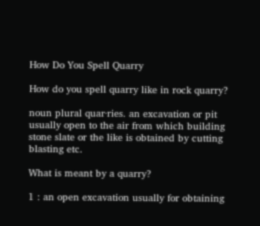How Do You Spell Quarry

How do you spell quarry like in rock quarry?

noun plural quar·ries. an excavation or pit usually open to the air from which building stone slate or the like is obtained by cutting blasting etc.

What is meant by a quarry?

1 : an open excavation usually for obtaining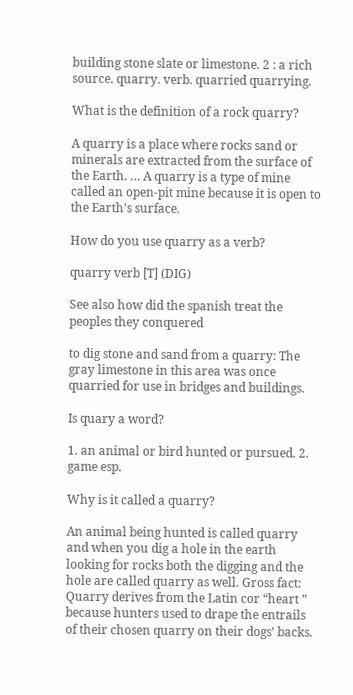building stone slate or limestone. 2 : a rich source. quarry. verb. quarried quarrying.

What is the definition of a rock quarry?

A quarry is a place where rocks sand or minerals are extracted from the surface of the Earth. … A quarry is a type of mine called an open-pit mine because it is open to the Earth’s surface.

How do you use quarry as a verb?

quarry verb [T] (DIG)

See also how did the spanish treat the peoples they conquered

to dig stone and sand from a quarry: The gray limestone in this area was once quarried for use in bridges and buildings.

Is quary a word?

1. an animal or bird hunted or pursued. 2. game esp.

Why is it called a quarry?

An animal being hunted is called quarry and when you dig a hole in the earth looking for rocks both the digging and the hole are called quarry as well. Gross fact: Quarry derives from the Latin cor “heart ” because hunters used to drape the entrails of their chosen quarry on their dogs’ backs.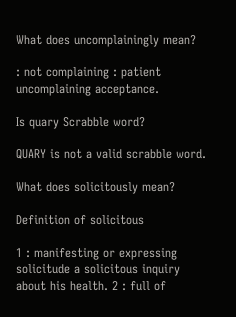What does uncomplainingly mean?

: not complaining : patient uncomplaining acceptance.

Is quary Scrabble word?

QUARY is not a valid scrabble word.

What does solicitously mean?

Definition of solicitous

1 : manifesting or expressing solicitude a solicitous inquiry about his health. 2 : full of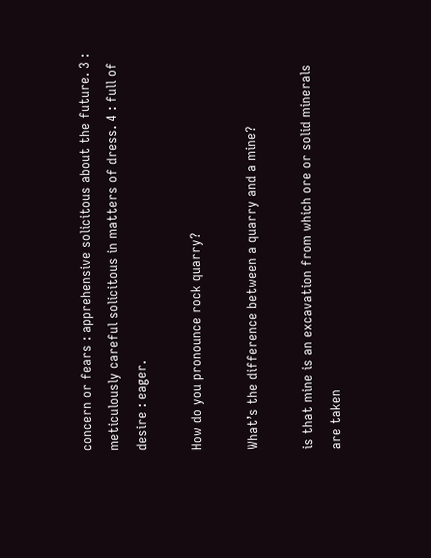concern or fears : apprehensive solicitous about the future. 3 : meticulously careful solicitous in matters of dress. 4 : full of desire : eager.

How do you pronounce rock quarry?

What’s the difference between a quarry and a mine?

is that mine is an excavation from which ore or solid minerals are taken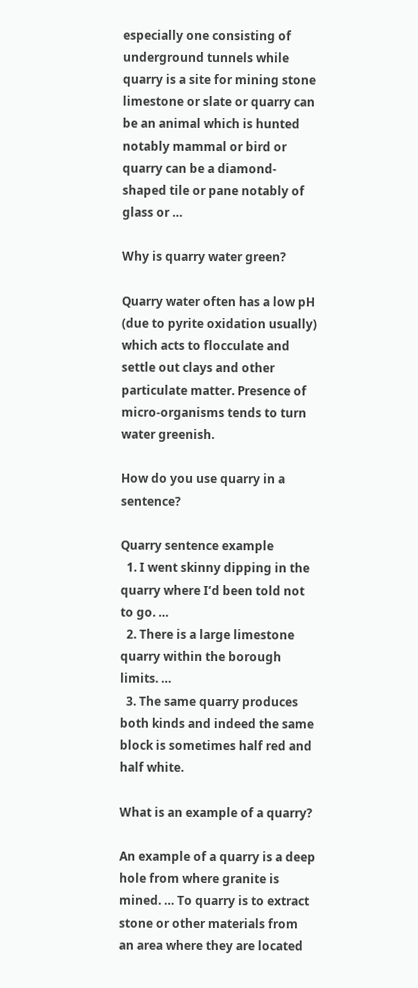especially one consisting of underground tunnels while quarry is a site for mining stone limestone or slate or quarry can be an animal which is hunted notably mammal or bird or quarry can be a diamond-shaped tile or pane notably of glass or …

Why is quarry water green?

Quarry water often has a low pH (due to pyrite oxidation usually) which acts to flocculate and settle out clays and other particulate matter. Presence of micro-organisms tends to turn water greenish.

How do you use quarry in a sentence?

Quarry sentence example
  1. I went skinny dipping in the quarry where I’d been told not to go. …
  2. There is a large limestone quarry within the borough limits. …
  3. The same quarry produces both kinds and indeed the same block is sometimes half red and half white.

What is an example of a quarry?

An example of a quarry is a deep hole from where granite is mined. … To quarry is to extract stone or other materials from an area where they are located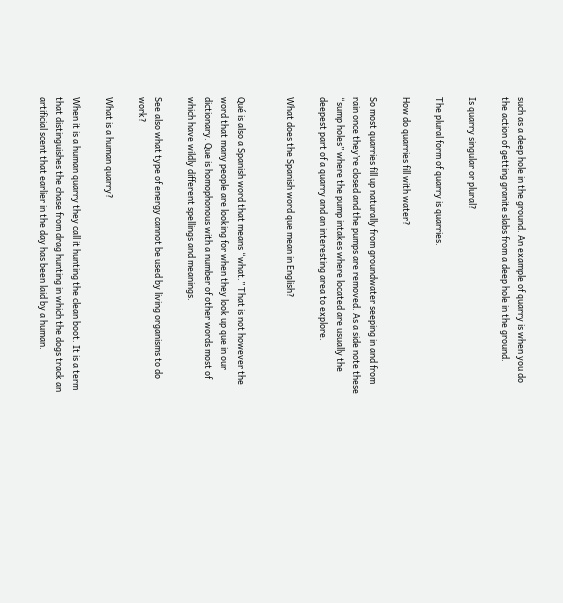such as a deep hole in the ground. An example of quarry is when you do the action of getting granite slabs from a deep hole in the ground.

Is quarry singular or plural?

The plural form of quarry is quarries.

How do quarries fill with water?

So most quarries fill up naturally from groundwater seeping in and from rain once they’re closed and the pumps are removed. As a side note these “sump holes” where the pump intakes where located are usually the deepest part of a quarry and an interesting area to explore.

What does the Spanish word que mean in English?


Qué is also a Spanish word that means “what.” That is not however the word that many people are looking for when they look up que in our dictionary. Que is homophonous with a number of other words most of which have wildly different spellings and meanings.

See also what type of energy cannot be used by living organisms to do work?

What is a human quarry?

When it is a human quarry they call it hunting the clean boot. It is a term that distinguishes the chase from drag hunting in which the dogs track an artificial scent that earlier in the day has been laid by a human.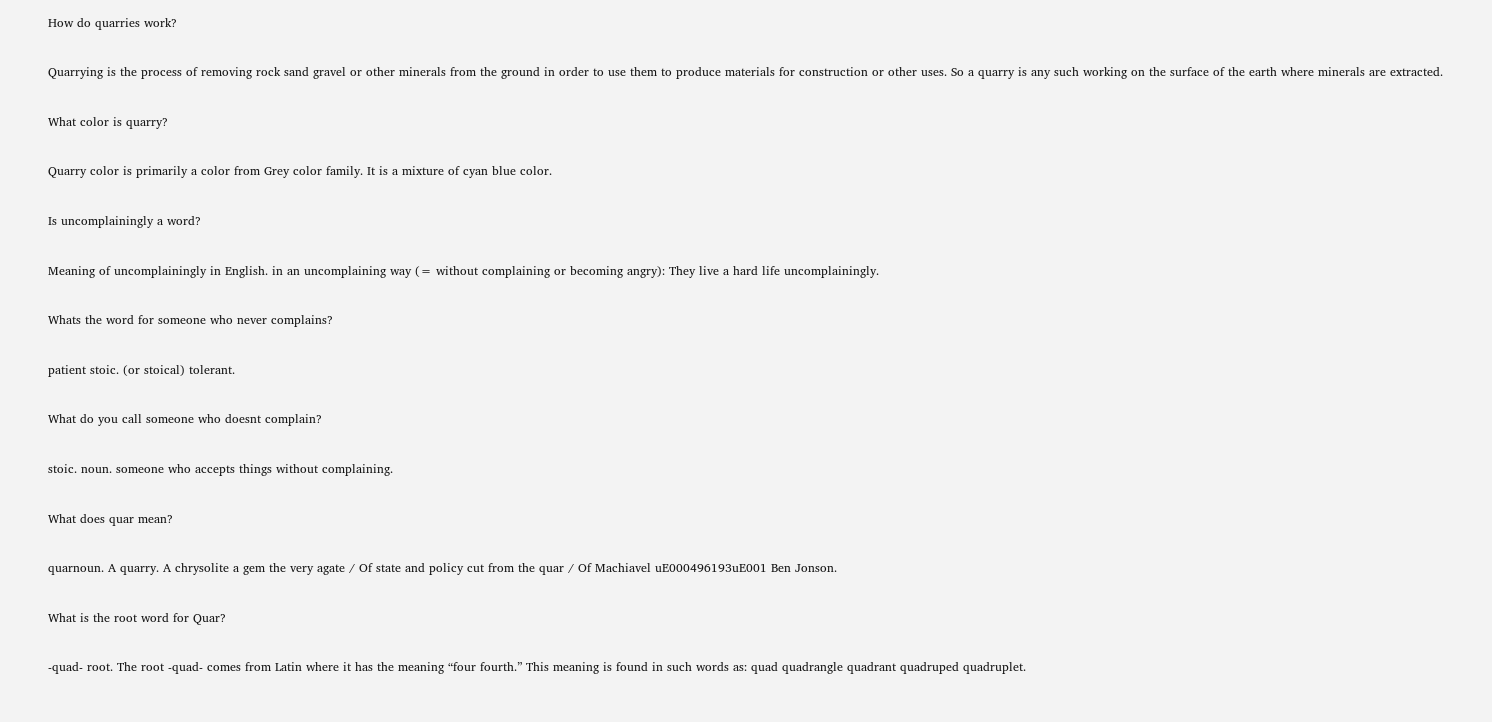How do quarries work?

Quarrying is the process of removing rock sand gravel or other minerals from the ground in order to use them to produce materials for construction or other uses. So a quarry is any such working on the surface of the earth where minerals are extracted.

What color is quarry?

Quarry color is primarily a color from Grey color family. It is a mixture of cyan blue color.

Is uncomplainingly a word?

Meaning of uncomplainingly in English. in an uncomplaining way (= without complaining or becoming angry): They live a hard life uncomplainingly.

Whats the word for someone who never complains?

patient stoic. (or stoical) tolerant.

What do you call someone who doesnt complain?

stoic. noun. someone who accepts things without complaining.

What does quar mean?

quarnoun. A quarry. A chrysolite a gem the very agate / Of state and policy cut from the quar / Of Machiavel uE000496193uE001 Ben Jonson.

What is the root word for Quar?

-quad- root. The root -quad- comes from Latin where it has the meaning “four fourth.” This meaning is found in such words as: quad quadrangle quadrant quadruped quadruplet.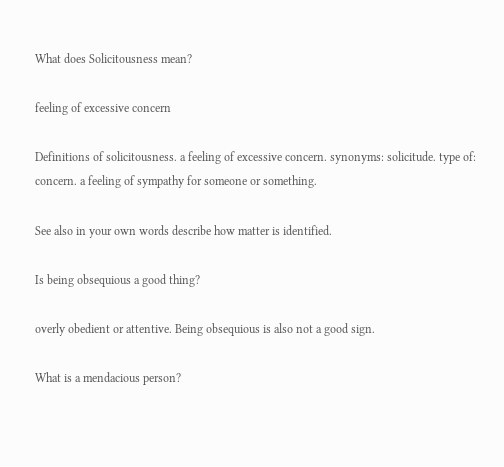What does Solicitousness mean?

feeling of excessive concern

Definitions of solicitousness. a feeling of excessive concern. synonyms: solicitude. type of: concern. a feeling of sympathy for someone or something.

See also in your own words describe how matter is identified.

Is being obsequious a good thing?

overly obedient or attentive. Being obsequious is also not a good sign.

What is a mendacious person?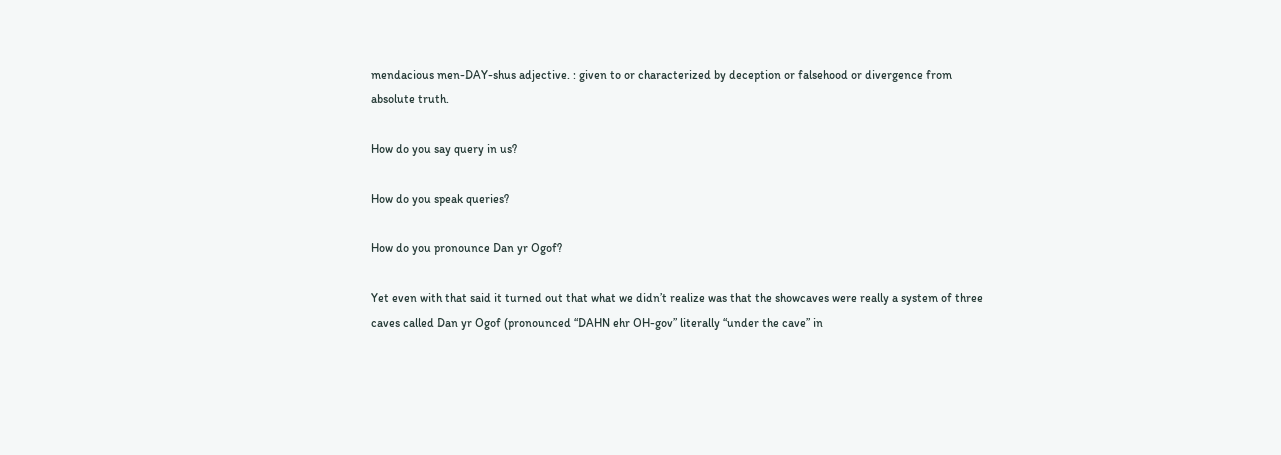mendacious men-DAY-shus adjective. : given to or characterized by deception or falsehood or divergence from absolute truth.

How do you say query in us?

How do you speak queries?

How do you pronounce Dan yr Ogof?

Yet even with that said it turned out that what we didn’t realize was that the showcaves were really a system of three caves called Dan yr Ogof (pronounced “DAHN ehr OH-gov” literally “under the cave” in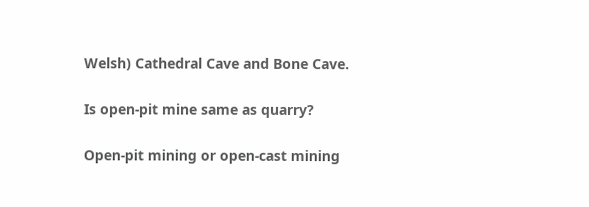Welsh) Cathedral Cave and Bone Cave.

Is open-pit mine same as quarry?

Open-pit mining or open-cast mining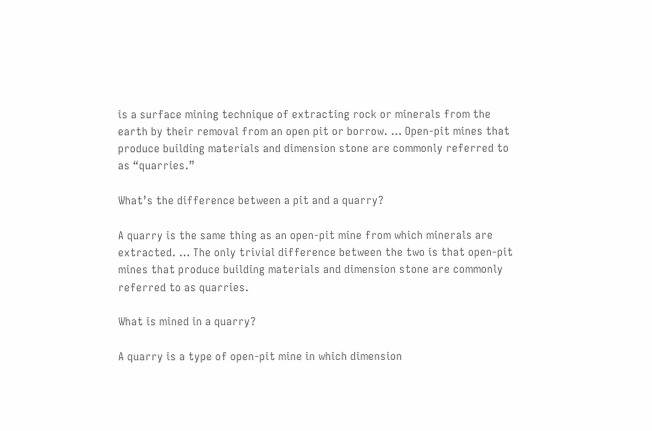is a surface mining technique of extracting rock or minerals from the earth by their removal from an open pit or borrow. … Open-pit mines that produce building materials and dimension stone are commonly referred to as “quarries.”

What’s the difference between a pit and a quarry?

A quarry is the same thing as an open-pit mine from which minerals are extracted. … The only trivial difference between the two is that open-pit mines that produce building materials and dimension stone are commonly referred to as quarries.

What is mined in a quarry?

A quarry is a type of open-pit mine in which dimension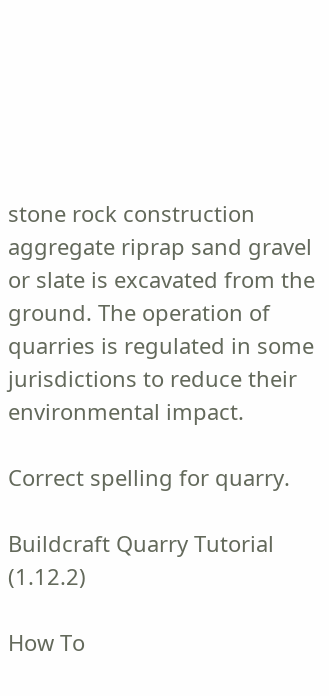stone rock construction aggregate riprap sand gravel or slate is excavated from the ground. The operation of quarries is regulated in some jurisdictions to reduce their environmental impact.

Correct spelling for quarry.

Buildcraft Quarry Tutorial (1.12.2)

How To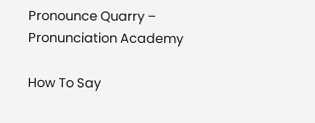Pronounce Quarry – Pronunciation Academy

How To Say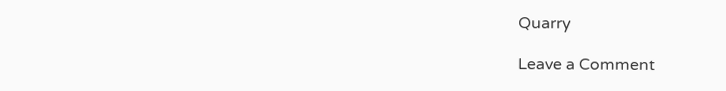Quarry

Leave a Comment